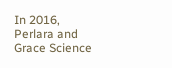In 2016, Perlara and Grace Science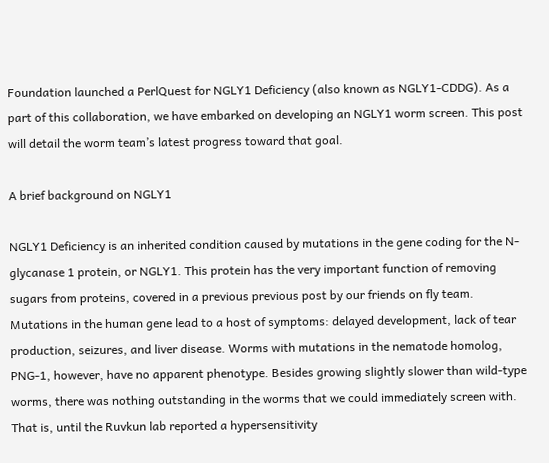Foundation launched a PerlQuest for NGLY1 Deficiency (also known as NGLY1-CDDG). As a part of this collaboration, we have embarked on developing an NGLY1 worm screen. This post will detail the worm team’s latest progress toward that goal.

A brief background on NGLY1

NGLY1 Deficiency is an inherited condition caused by mutations in the gene coding for the N-glycanase 1 protein, or NGLY1. This protein has the very important function of removing sugars from proteins, covered in a previous previous post by our friends on fly team. Mutations in the human gene lead to a host of symptoms: delayed development, lack of tear production, seizures, and liver disease. Worms with mutations in the nematode homolog, PNG-1, however, have no apparent phenotype. Besides growing slightly slower than wild-type worms, there was nothing outstanding in the worms that we could immediately screen with. That is, until the Ruvkun lab reported a hypersensitivity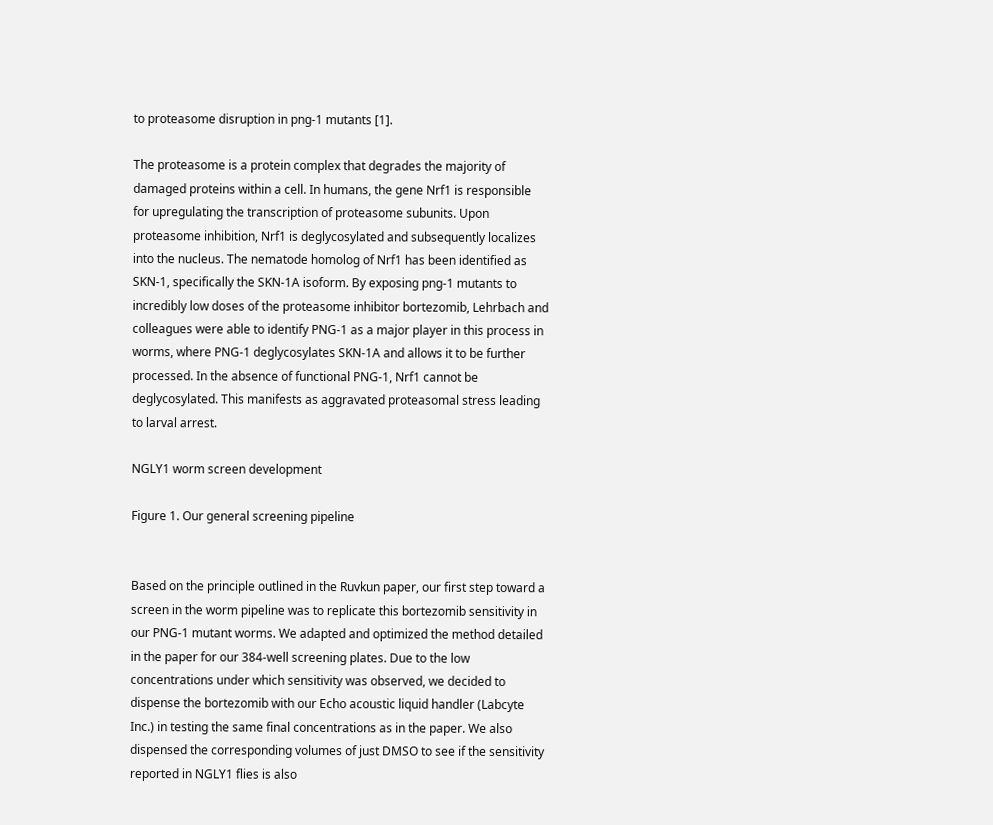to proteasome disruption in png-1 mutants [1].

The proteasome is a protein complex that degrades the majority of damaged proteins within a cell. In humans, the gene Nrf1 is responsible for upregulating the transcription of proteasome subunits. Upon proteasome inhibition, Nrf1 is deglycosylated and subsequently localizes into the nucleus. The nematode homolog of Nrf1 has been identified as SKN-1, specifically the SKN-1A isoform. By exposing png-1 mutants to incredibly low doses of the proteasome inhibitor bortezomib, Lehrbach and colleagues were able to identify PNG-1 as a major player in this process in worms, where PNG-1 deglycosylates SKN-1A and allows it to be further processed. In the absence of functional PNG-1, Nrf1 cannot be deglycosylated. This manifests as aggravated proteasomal stress leading to larval arrest.

NGLY1 worm screen development

Figure 1. Our general screening pipeline


Based on the principle outlined in the Ruvkun paper, our first step toward a screen in the worm pipeline was to replicate this bortezomib sensitivity in our PNG-1 mutant worms. We adapted and optimized the method detailed in the paper for our 384-well screening plates. Due to the low concentrations under which sensitivity was observed, we decided to dispense the bortezomib with our Echo acoustic liquid handler (Labcyte Inc.) in testing the same final concentrations as in the paper. We also dispensed the corresponding volumes of just DMSO to see if the sensitivity reported in NGLY1 flies is also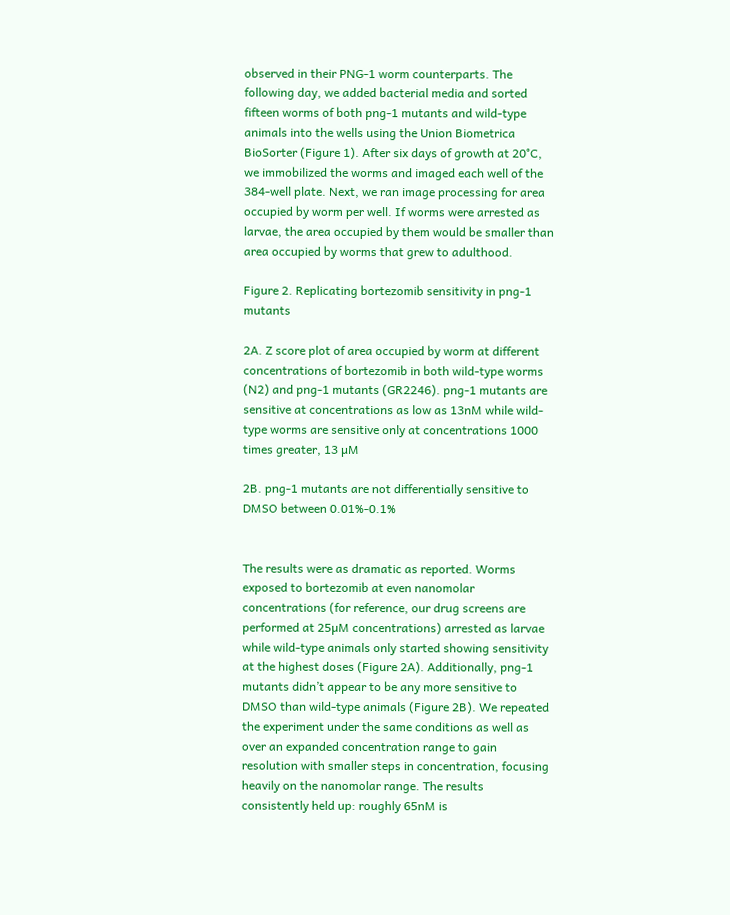observed in their PNG-1 worm counterparts. The following day, we added bacterial media and sorted fifteen worms of both png-1 mutants and wild-type animals into the wells using the Union Biometrica BioSorter (Figure 1). After six days of growth at 20°C, we immobilized the worms and imaged each well of the 384-well plate. Next, we ran image processing for area occupied by worm per well. If worms were arrested as larvae, the area occupied by them would be smaller than area occupied by worms that grew to adulthood.

Figure 2. Replicating bortezomib sensitivity in png-1 mutants

2A. Z score plot of area occupied by worm at different concentrations of bortezomib in both wild-type worms (N2) and png-1 mutants (GR2246). png-1 mutants are sensitive at concentrations as low as 13nM while wild-type worms are sensitive only at concentrations 1000 times greater, 13 µM

2B. png-1 mutants are not differentially sensitive to DMSO between 0.01%-0.1%


The results were as dramatic as reported. Worms exposed to bortezomib at even nanomolar concentrations (for reference, our drug screens are performed at 25µM concentrations) arrested as larvae while wild-type animals only started showing sensitivity at the highest doses (Figure 2A). Additionally, png-1 mutants didn’t appear to be any more sensitive to DMSO than wild-type animals (Figure 2B). We repeated the experiment under the same conditions as well as over an expanded concentration range to gain resolution with smaller steps in concentration, focusing heavily on the nanomolar range. The results consistently held up: roughly 65nM is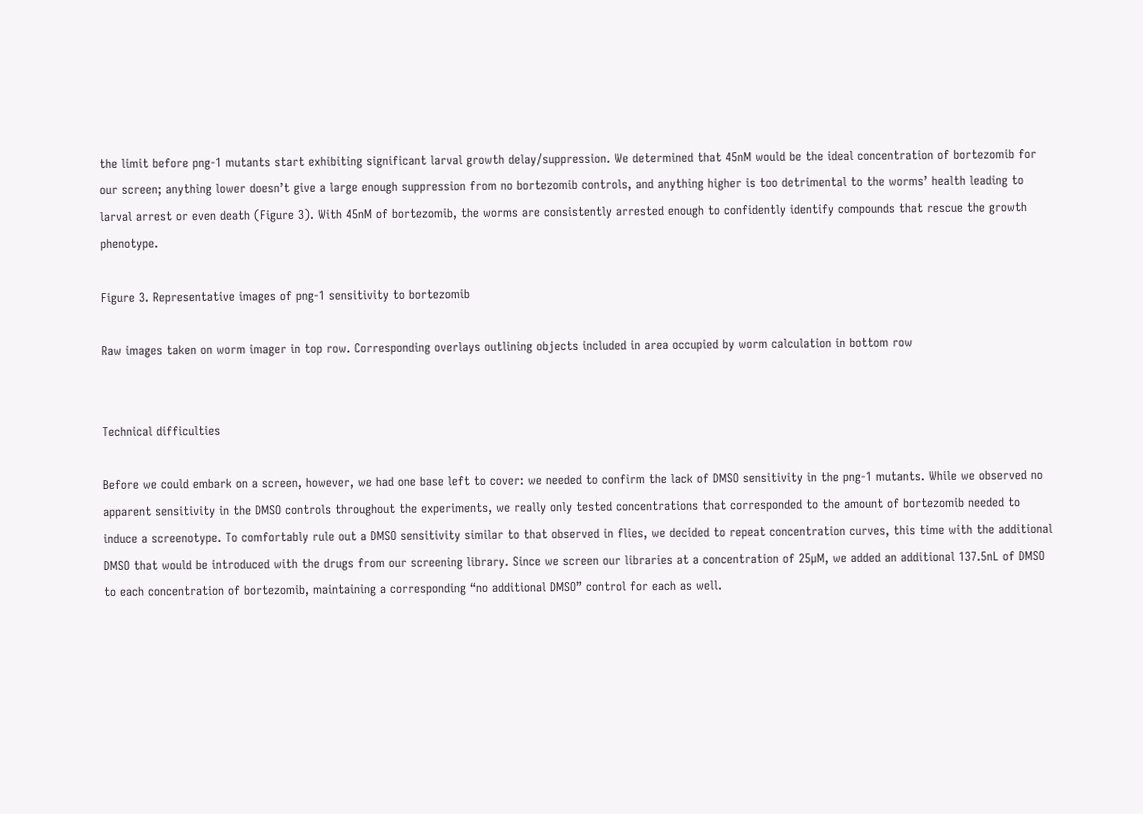the limit before png-1 mutants start exhibiting significant larval growth delay/suppression. We determined that 45nM would be the ideal concentration of bortezomib for our screen; anything lower doesn’t give a large enough suppression from no bortezomib controls, and anything higher is too detrimental to the worms’ health leading to larval arrest or even death (Figure 3). With 45nM of bortezomib, the worms are consistently arrested enough to confidently identify compounds that rescue the growth phenotype.

Figure 3. Representative images of png-1 sensitivity to bortezomib

Raw images taken on worm imager in top row. Corresponding overlays outlining objects included in area occupied by worm calculation in bottom row


Technical difficulties

Before we could embark on a screen, however, we had one base left to cover: we needed to confirm the lack of DMSO sensitivity in the png-1 mutants. While we observed no apparent sensitivity in the DMSO controls throughout the experiments, we really only tested concentrations that corresponded to the amount of bortezomib needed to induce a screenotype. To comfortably rule out a DMSO sensitivity similar to that observed in flies, we decided to repeat concentration curves, this time with the additional DMSO that would be introduced with the drugs from our screening library. Since we screen our libraries at a concentration of 25µM, we added an additional 137.5nL of DMSO to each concentration of bortezomib, maintaining a corresponding “no additional DMSO” control for each as well.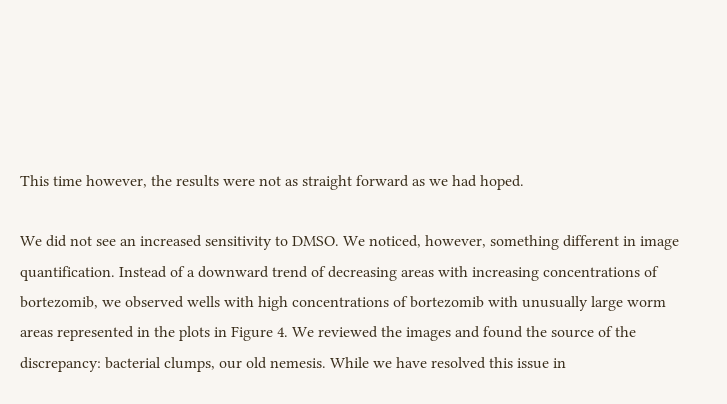This time however, the results were not as straight forward as we had hoped.

We did not see an increased sensitivity to DMSO. We noticed, however, something different in image quantification. Instead of a downward trend of decreasing areas with increasing concentrations of bortezomib, we observed wells with high concentrations of bortezomib with unusually large worm areas represented in the plots in Figure 4. We reviewed the images and found the source of the discrepancy: bacterial clumps, our old nemesis. While we have resolved this issue in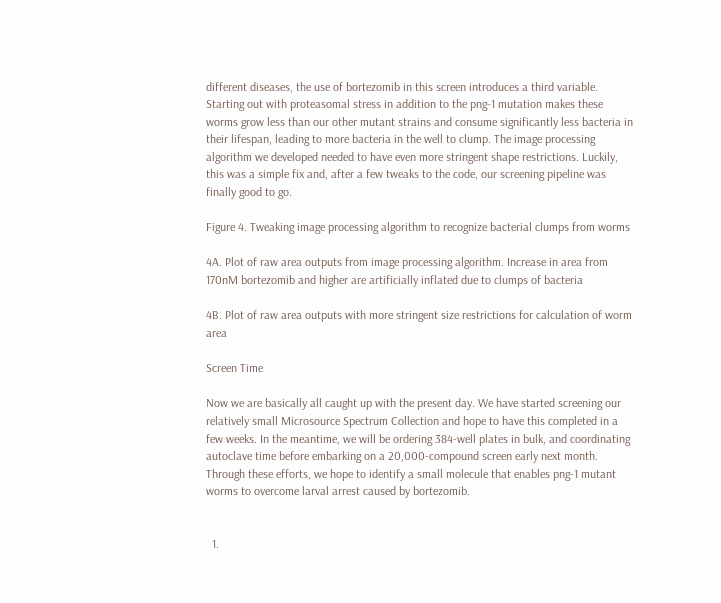different diseases, the use of bortezomib in this screen introduces a third variable. Starting out with proteasomal stress in addition to the png-1 mutation makes these worms grow less than our other mutant strains and consume significantly less bacteria in their lifespan, leading to more bacteria in the well to clump. The image processing algorithm we developed needed to have even more stringent shape restrictions. Luckily, this was a simple fix and, after a few tweaks to the code, our screening pipeline was finally good to go.

Figure 4. Tweaking image processing algorithm to recognize bacterial clumps from worms

4A. Plot of raw area outputs from image processing algorithm. Increase in area from 170nM bortezomib and higher are artificially inflated due to clumps of bacteria

4B. Plot of raw area outputs with more stringent size restrictions for calculation of worm area

Screen Time

Now we are basically all caught up with the present day. We have started screening our relatively small Microsource Spectrum Collection and hope to have this completed in a few weeks. In the meantime, we will be ordering 384-well plates in bulk, and coordinating autoclave time before embarking on a 20,000-compound screen early next month. Through these efforts, we hope to identify a small molecule that enables png-1 mutant worms to overcome larval arrest caused by bortezomib.


  1.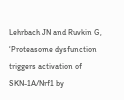Lehrbach JN and Ruvkin G, ‘Proteasome dysfunction triggers activation of SKN-1A/Nrf1 by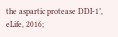the aspartic protease DDI-1’, eLife, 2016;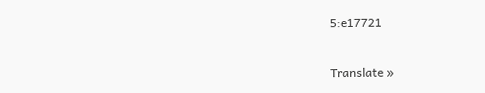5:e17721


Translate »